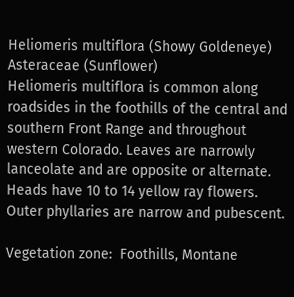Heliomeris multiflora (Showy Goldeneye)
Asteraceae (Sunflower)
Heliomeris multiflora is common along roadsides in the foothills of the central and southern Front Range and throughout western Colorado. Leaves are narrowly lanceolate and are opposite or alternate. Heads have 10 to 14 yellow ray flowers. Outer phyllaries are narrow and pubescent.

Vegetation zone:  Foothills, Montane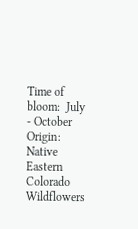Time of bloom:  July - October
Origin:  Native
Eastern Colorado Wildflowers